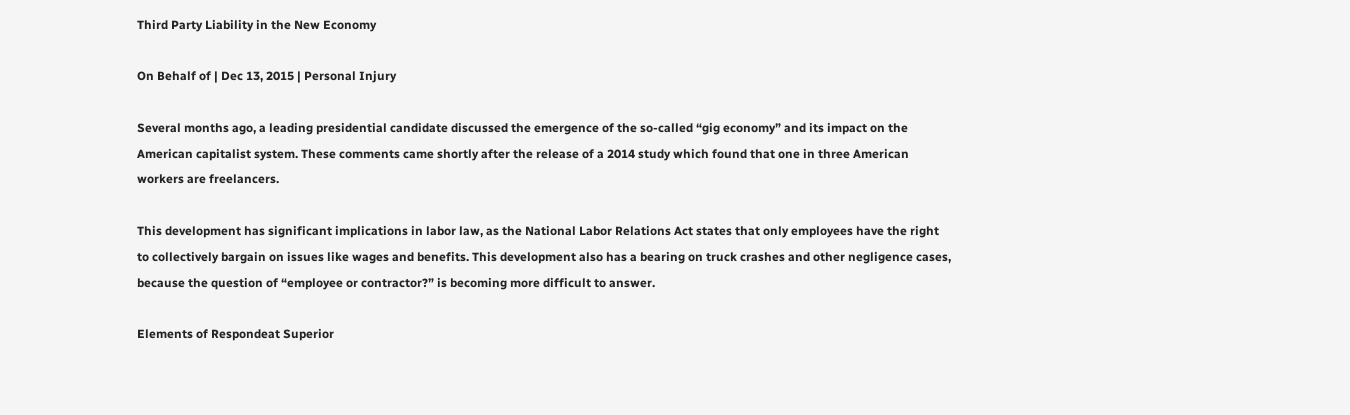Third Party Liability in the New Economy

On Behalf of | Dec 13, 2015 | Personal Injury

Several months ago, a leading presidential candidate discussed the emergence of the so-called “gig economy” and its impact on the American capitalist system. These comments came shortly after the release of a 2014 study which found that one in three American workers are freelancers.

This development has significant implications in labor law, as the National Labor Relations Act states that only employees have the right to collectively bargain on issues like wages and benefits. This development also has a bearing on truck crashes and other negligence cases, because the question of “employee or contractor?” is becoming more difficult to answer.

Elements of Respondeat Superior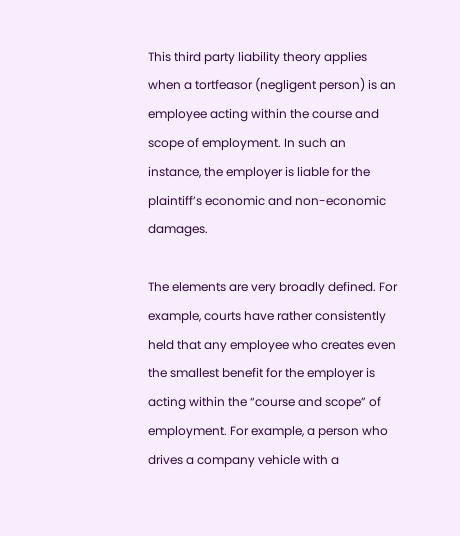This third party liability theory applies when a tortfeasor (negligent person) is an employee acting within the course and scope of employment. In such an instance, the employer is liable for the plaintiff’s economic and non-economic damages.

The elements are very broadly defined. For example, courts have rather consistently held that any employee who creates even the smallest benefit for the employer is acting within the “course and scope” of employment. For example, a person who drives a company vehicle with a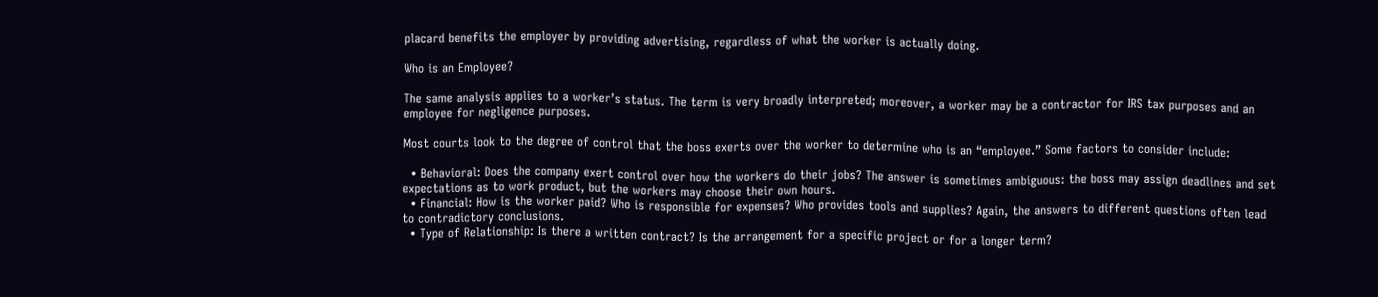placard benefits the employer by providing advertising, regardless of what the worker is actually doing.

Who is an Employee?

The same analysis applies to a worker’s status. The term is very broadly interpreted; moreover, a worker may be a contractor for IRS tax purposes and an employee for negligence purposes.

Most courts look to the degree of control that the boss exerts over the worker to determine who is an “employee.” Some factors to consider include:

  • Behavioral: Does the company exert control over how the workers do their jobs? The answer is sometimes ambiguous: the boss may assign deadlines and set expectations as to work product, but the workers may choose their own hours.
  • Financial: How is the worker paid? Who is responsible for expenses? Who provides tools and supplies? Again, the answers to different questions often lead to contradictory conclusions.
  • Type of Relationship: Is there a written contract? Is the arrangement for a specific project or for a longer term?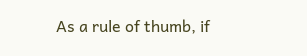As a rule of thumb, if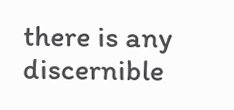there is any discernible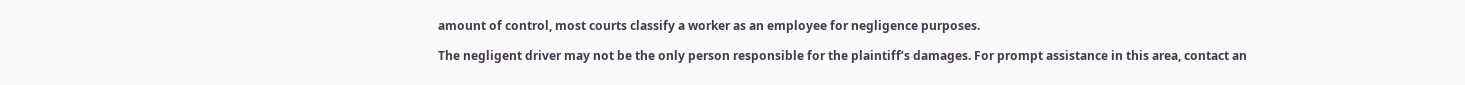amount of control, most courts classify a worker as an employee for negligence purposes.

The negligent driver may not be the only person responsible for the plaintiff’s damages. For prompt assistance in this area, contact an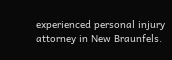experienced personal injury attorney in New Braunfels.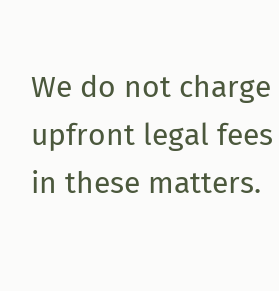We do not charge upfront legal fees in these matters.